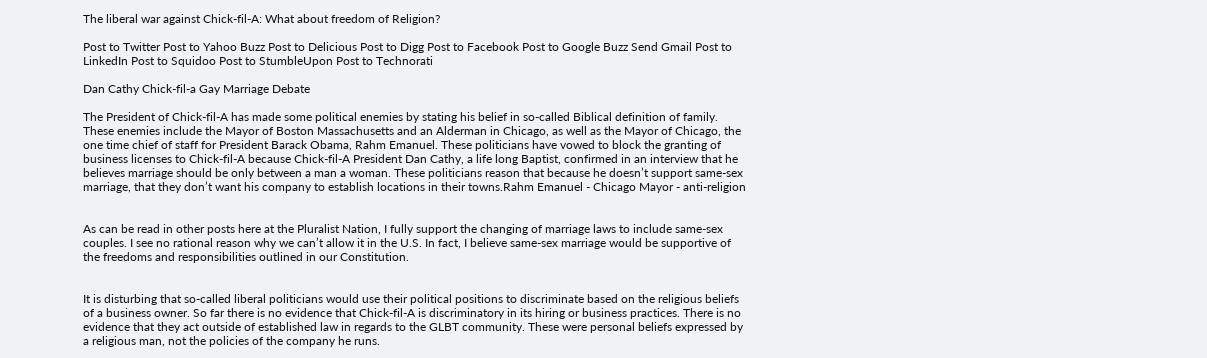The liberal war against Chick-fil-A: What about freedom of Religion?

Post to Twitter Post to Yahoo Buzz Post to Delicious Post to Digg Post to Facebook Post to Google Buzz Send Gmail Post to LinkedIn Post to Squidoo Post to StumbleUpon Post to Technorati

Dan Cathy Chick-fil-a Gay Marriage Debate

The President of Chick-fil-A has made some political enemies by stating his belief in so-called Biblical definition of family. These enemies include the Mayor of Boston Massachusetts and an Alderman in Chicago, as well as the Mayor of Chicago, the one time chief of staff for President Barack Obama, Rahm Emanuel. These politicians have vowed to block the granting of business licenses to Chick-fil-A because Chick-fil-A President Dan Cathy, a life long Baptist, confirmed in an interview that he believes marriage should be only between a man a woman. These politicians reason that because he doesn’t support same-sex marriage, that they don’t want his company to establish locations in their towns.Rahm Emanuel - Chicago Mayor - anti-religion


As can be read in other posts here at the Pluralist Nation, I fully support the changing of marriage laws to include same-sex couples. I see no rational reason why we can’t allow it in the U.S. In fact, I believe same-sex marriage would be supportive of the freedoms and responsibilities outlined in our Constitution.


It is disturbing that so-called liberal politicians would use their political positions to discriminate based on the religious beliefs of a business owner. So far there is no evidence that Chick-fil-A is discriminatory in its hiring or business practices. There is no evidence that they act outside of established law in regards to the GLBT community. These were personal beliefs expressed by a religious man, not the policies of the company he runs.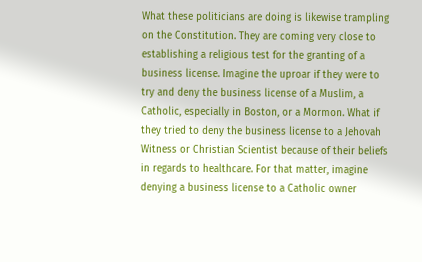What these politicians are doing is likewise trampling on the Constitution. They are coming very close to establishing a religious test for the granting of a business license. Imagine the uproar if they were to try and deny the business license of a Muslim, a Catholic, especially in Boston, or a Mormon. What if they tried to deny the business license to a Jehovah Witness or Christian Scientist because of their beliefs in regards to healthcare. For that matter, imagine denying a business license to a Catholic owner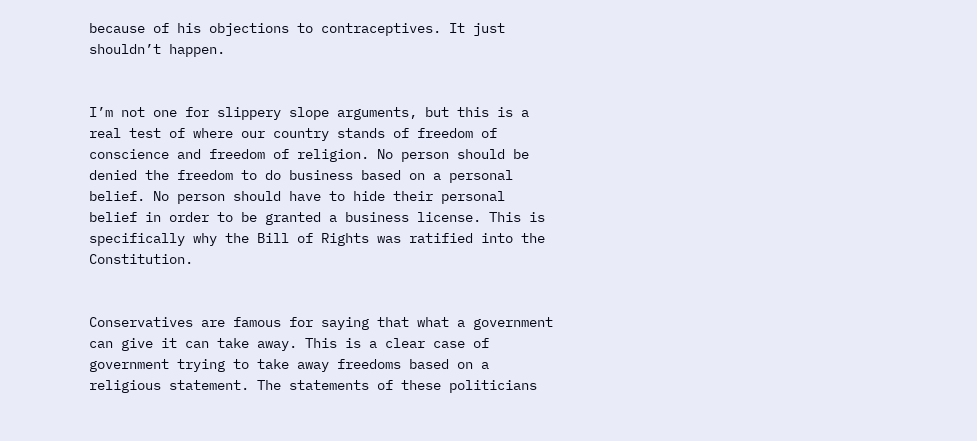because of his objections to contraceptives. It just shouldn’t happen.


I’m not one for slippery slope arguments, but this is a real test of where our country stands of freedom of conscience and freedom of religion. No person should be denied the freedom to do business based on a personal belief. No person should have to hide their personal belief in order to be granted a business license. This is specifically why the Bill of Rights was ratified into the Constitution.


Conservatives are famous for saying that what a government can give it can take away. This is a clear case of government trying to take away freedoms based on a religious statement. The statements of these politicians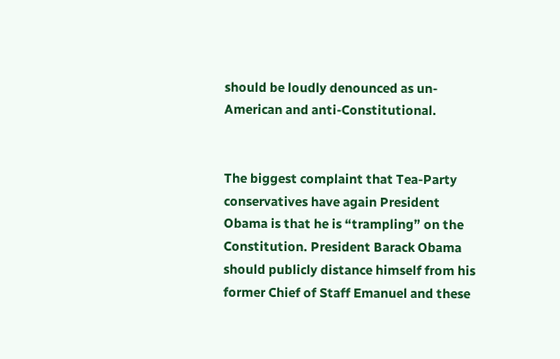should be loudly denounced as un-American and anti-Constitutional.


The biggest complaint that Tea-Party conservatives have again President Obama is that he is “trampling” on the Constitution. President Barack Obama should publicly distance himself from his former Chief of Staff Emanuel and these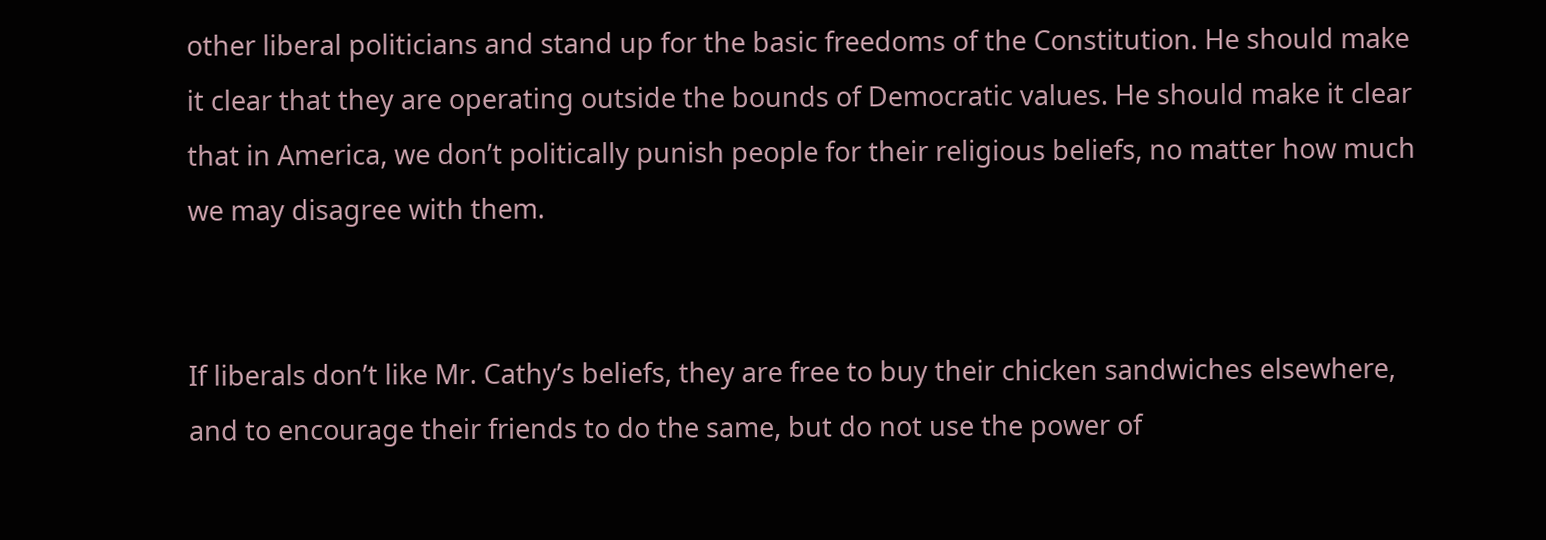other liberal politicians and stand up for the basic freedoms of the Constitution. He should make it clear that they are operating outside the bounds of Democratic values. He should make it clear that in America, we don’t politically punish people for their religious beliefs, no matter how much we may disagree with them.


If liberals don’t like Mr. Cathy’s beliefs, they are free to buy their chicken sandwiches elsewhere, and to encourage their friends to do the same, but do not use the power of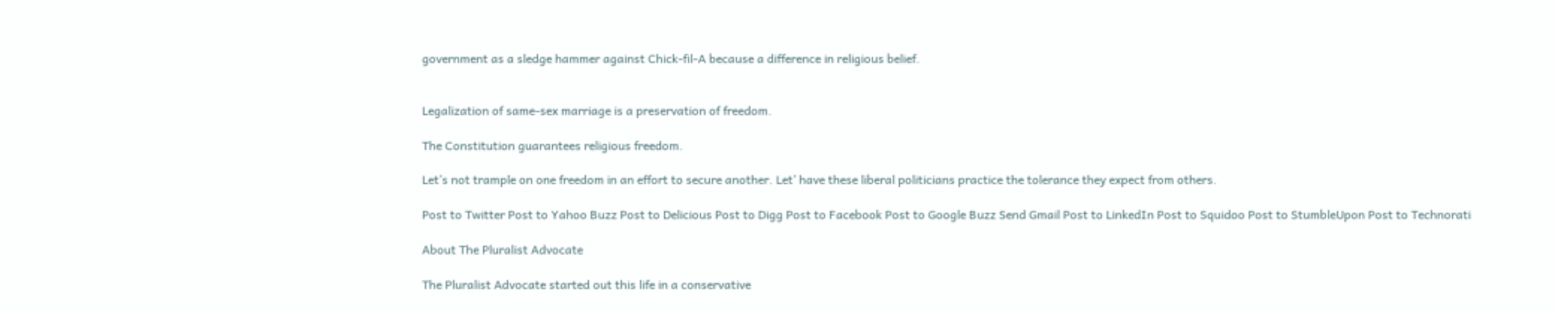government as a sledge hammer against Chick-fil-A because a difference in religious belief.


Legalization of same-sex marriage is a preservation of freedom.

The Constitution guarantees religious freedom.

Let’s not trample on one freedom in an effort to secure another. Let’ have these liberal politicians practice the tolerance they expect from others.

Post to Twitter Post to Yahoo Buzz Post to Delicious Post to Digg Post to Facebook Post to Google Buzz Send Gmail Post to LinkedIn Post to Squidoo Post to StumbleUpon Post to Technorati

About The Pluralist Advocate

The Pluralist Advocate started out this life in a conservative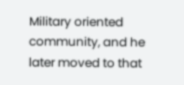Military oriented community, and he later moved to that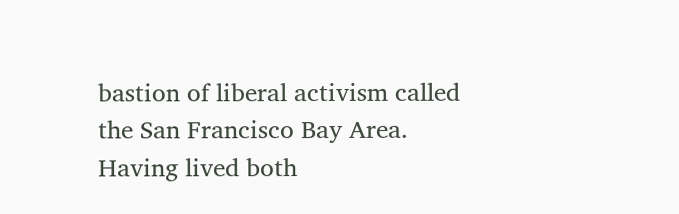bastion of liberal activism called the San Francisco Bay Area. Having lived both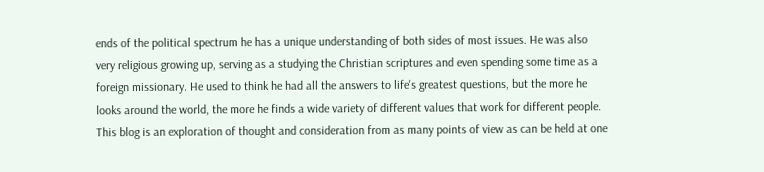ends of the political spectrum he has a unique understanding of both sides of most issues. He was also very religious growing up, serving as a studying the Christian scriptures and even spending some time as a foreign missionary. He used to think he had all the answers to life's greatest questions, but the more he looks around the world, the more he finds a wide variety of different values that work for different people. This blog is an exploration of thought and consideration from as many points of view as can be held at one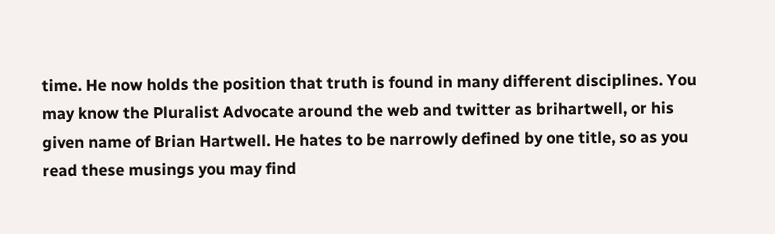time. He now holds the position that truth is found in many different disciplines. You may know the Pluralist Advocate around the web and twitter as brihartwell, or his given name of Brian Hartwell. He hates to be narrowly defined by one title, so as you read these musings you may find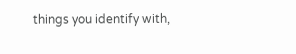things you identify with,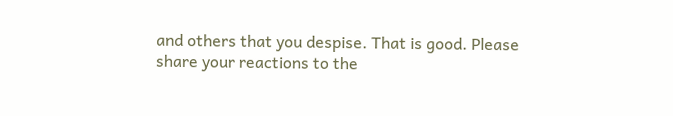and others that you despise. That is good. Please share your reactions to the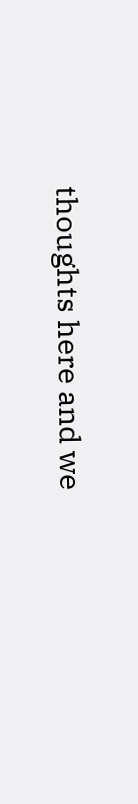thoughts here and we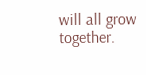will all grow together.